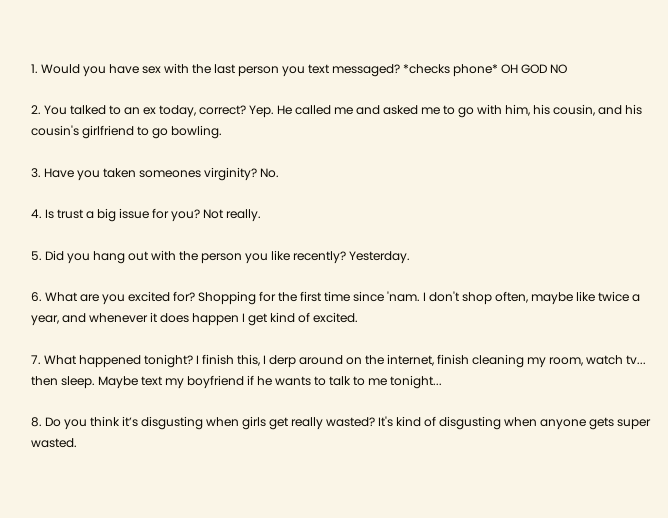1. Would you have sex with the last person you text messaged? *checks phone* OH GOD NO

2. You talked to an ex today, correct? Yep. He called me and asked me to go with him, his cousin, and his cousin's girlfriend to go bowling.

3. Have you taken someones virginity? No.

4. Is trust a big issue for you? Not really.

5. Did you hang out with the person you like recently? Yesterday.

6. What are you excited for? Shopping for the first time since 'nam. I don't shop often, maybe like twice a year, and whenever it does happen I get kind of excited.

7. What happened tonight? I finish this, I derp around on the internet, finish cleaning my room, watch tv... then sleep. Maybe text my boyfriend if he wants to talk to me tonight...

8. Do you think it’s disgusting when girls get really wasted? It's kind of disgusting when anyone gets super wasted.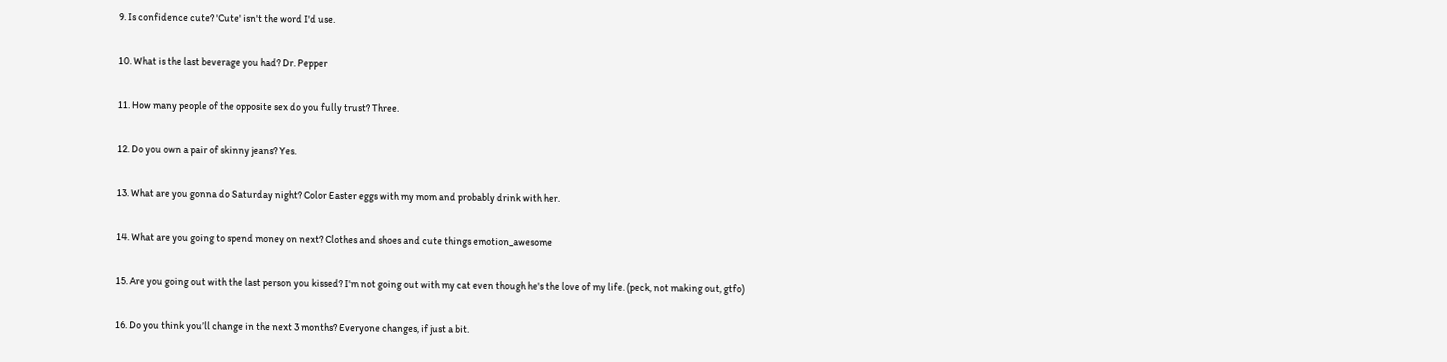9. Is confidence cute? 'Cute' isn't the word I'd use.

10. What is the last beverage you had? Dr. Pepper

11. How many people of the opposite sex do you fully trust? Three.

12. Do you own a pair of skinny jeans? Yes.

13. What are you gonna do Saturday night? Color Easter eggs with my mom and probably drink with her.

14. What are you going to spend money on next? Clothes and shoes and cute things emotion_awesome

15. Are you going out with the last person you kissed? I'm not going out with my cat even though he's the love of my life. (peck, not making out, gtfo)

16. Do you think you’ll change in the next 3 months? Everyone changes, if just a bit.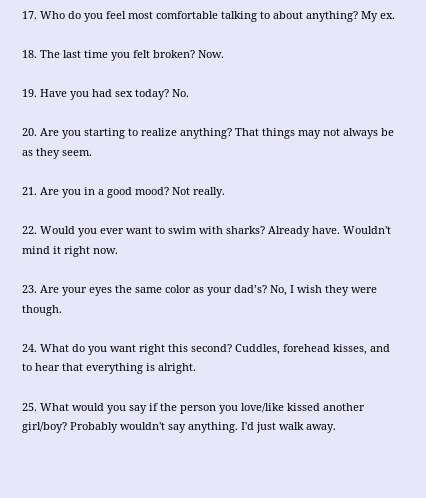17. Who do you feel most comfortable talking to about anything? My ex.

18. The last time you felt broken? Now.

19. Have you had sex today? No.

20. Are you starting to realize anything? That things may not always be as they seem.

21. Are you in a good mood? Not really.

22. Would you ever want to swim with sharks? Already have. Wouldn't mind it right now.

23. Are your eyes the same color as your dad’s? No, I wish they were though.

24. What do you want right this second? Cuddles, forehead kisses, and to hear that everything is alright.

25. What would you say if the person you love/like kissed another girl/boy? Probably wouldn't say anything. I'd just walk away.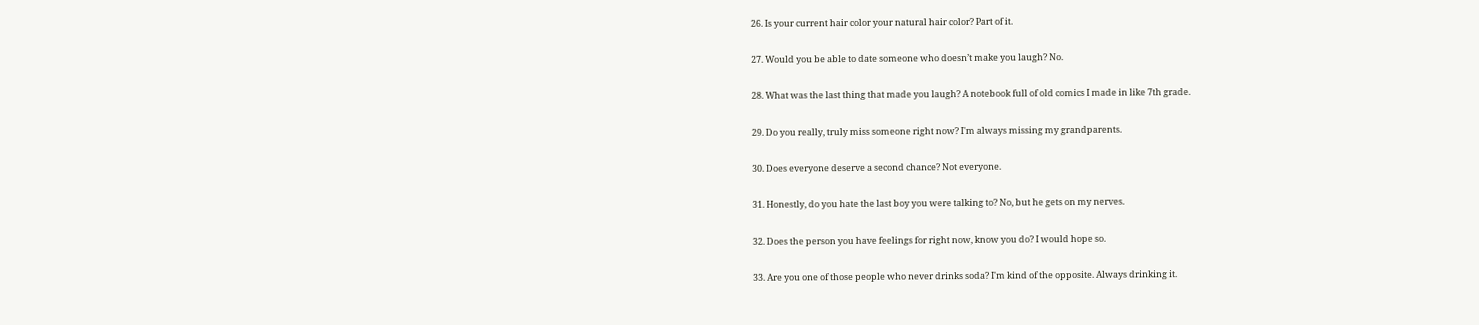26. Is your current hair color your natural hair color? Part of it.

27. Would you be able to date someone who doesn’t make you laugh? No.

28. What was the last thing that made you laugh? A notebook full of old comics I made in like 7th grade.

29. Do you really, truly miss someone right now? I'm always missing my grandparents.

30. Does everyone deserve a second chance? Not everyone.

31. Honestly, do you hate the last boy you were talking to? No, but he gets on my nerves.

32. Does the person you have feelings for right now, know you do? I would hope so.

33. Are you one of those people who never drinks soda? I'm kind of the opposite. Always drinking it.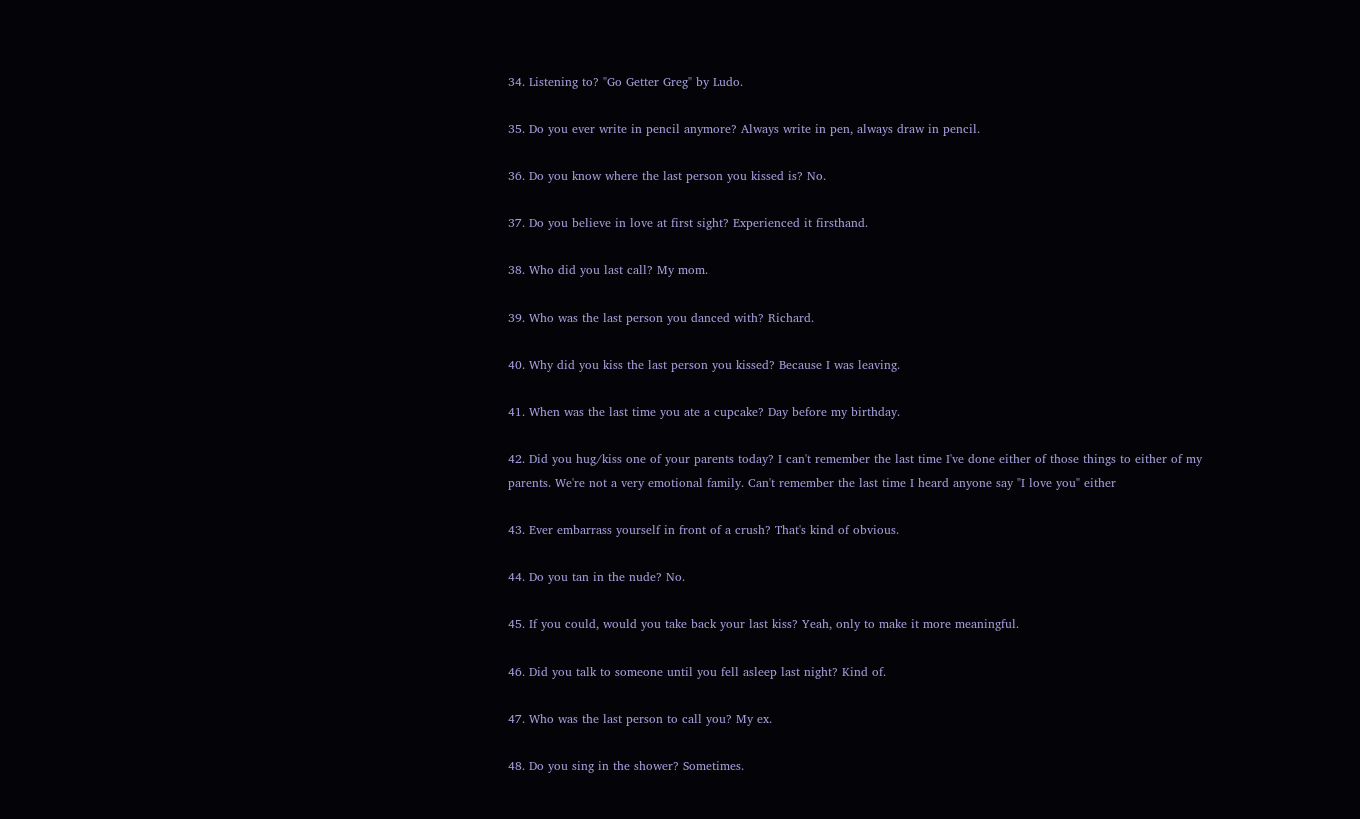34. Listening to? "Go Getter Greg" by Ludo.

35. Do you ever write in pencil anymore? Always write in pen, always draw in pencil.

36. Do you know where the last person you kissed is? No.

37. Do you believe in love at first sight? Experienced it firsthand.

38. Who did you last call? My mom.

39. Who was the last person you danced with? Richard.

40. Why did you kiss the last person you kissed? Because I was leaving.

41. When was the last time you ate a cupcake? Day before my birthday.

42. Did you hug/kiss one of your parents today? I can't remember the last time I've done either of those things to either of my parents. We're not a very emotional family. Can't remember the last time I heard anyone say "I love you" either

43. Ever embarrass yourself in front of a crush? That's kind of obvious.

44. Do you tan in the nude? No.

45. If you could, would you take back your last kiss? Yeah, only to make it more meaningful.

46. Did you talk to someone until you fell asleep last night? Kind of.

47. Who was the last person to call you? My ex.

48. Do you sing in the shower? Sometimes.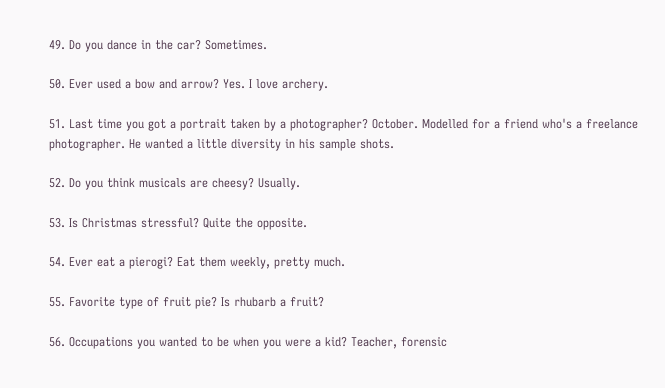49. Do you dance in the car? Sometimes.

50. Ever used a bow and arrow? Yes. I love archery.

51. Last time you got a portrait taken by a photographer? October. Modelled for a friend who's a freelance photographer. He wanted a little diversity in his sample shots.

52. Do you think musicals are cheesy? Usually.

53. Is Christmas stressful? Quite the opposite.

54. Ever eat a pierogi? Eat them weekly, pretty much.

55. Favorite type of fruit pie? Is rhubarb a fruit?

56. Occupations you wanted to be when you were a kid? Teacher, forensic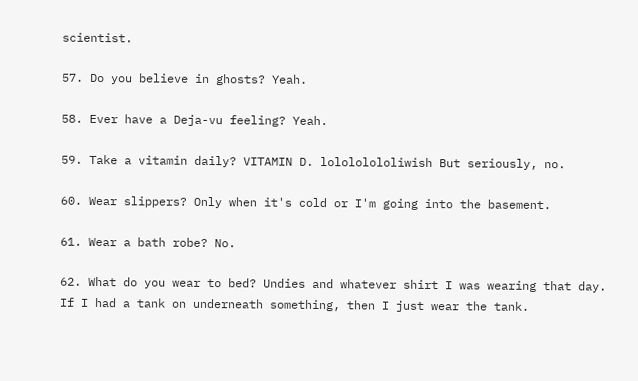scientist.

57. Do you believe in ghosts? Yeah.

58. Ever have a Deja-vu feeling? Yeah.

59. Take a vitamin daily? VITAMIN D. lolololololiwish But seriously, no.

60. Wear slippers? Only when it's cold or I'm going into the basement.

61. Wear a bath robe? No.

62. What do you wear to bed? Undies and whatever shirt I was wearing that day. If I had a tank on underneath something, then I just wear the tank.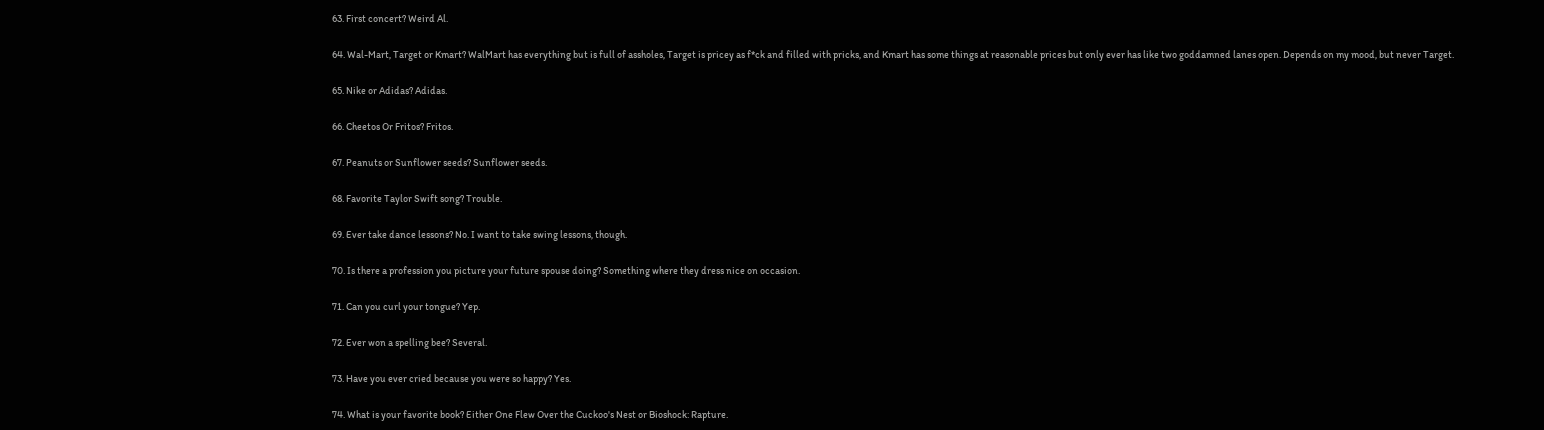63. First concert? Weird Al.

64. Wal-Mart, Target or Kmart? WalMart has everything but is full of assholes, Target is pricey as f*ck and filled with pricks, and Kmart has some things at reasonable prices but only ever has like two goddamned lanes open. Depends on my mood, but never Target.

65. Nike or Adidas? Adidas.

66. Cheetos Or Fritos? Fritos.

67. Peanuts or Sunflower seeds? Sunflower seeds.

68. Favorite Taylor Swift song? Trouble.

69. Ever take dance lessons? No. I want to take swing lessons, though.

70. Is there a profession you picture your future spouse doing? Something where they dress nice on occasion.

71. Can you curl your tongue? Yep.

72. Ever won a spelling bee? Several.

73. Have you ever cried because you were so happy? Yes.

74. What is your favorite book? Either One Flew Over the Cuckoo's Nest or Bioshock: Rapture.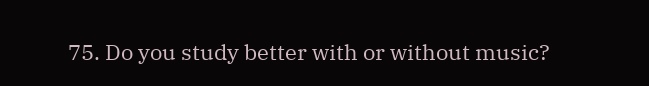75. Do you study better with or without music?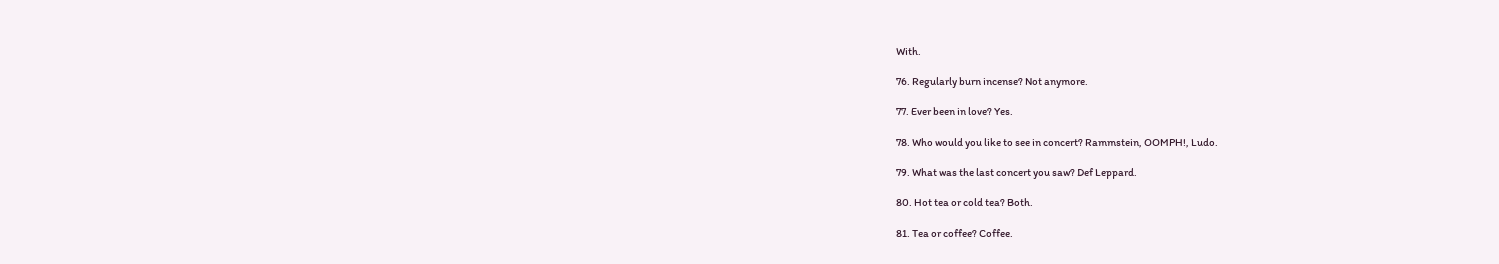With.

76. Regularly burn incense? Not anymore.

77. Ever been in love? Yes.

78. Who would you like to see in concert? Rammstein, OOMPH!, Ludo.

79. What was the last concert you saw? Def Leppard.

80. Hot tea or cold tea? Both.

81. Tea or coffee? Coffee.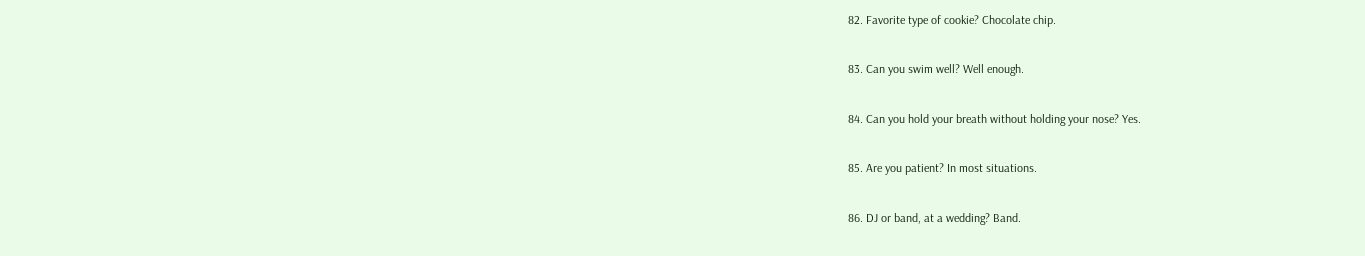82. Favorite type of cookie? Chocolate chip.

83. Can you swim well? Well enough.

84. Can you hold your breath without holding your nose? Yes.

85. Are you patient? In most situations.

86. DJ or band, at a wedding? Band.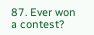87. Ever won a contest?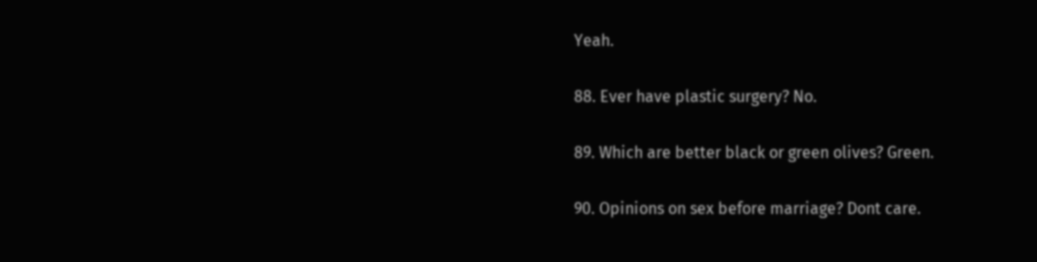Yeah.

88. Ever have plastic surgery? No.

89. Which are better black or green olives? Green.

90. Opinions on sex before marriage? Dont care.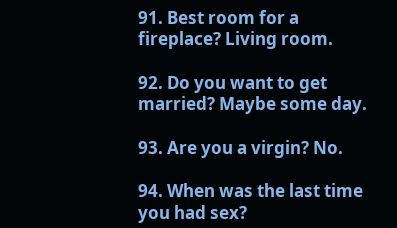91. Best room for a fireplace? Living room.

92. Do you want to get married? Maybe some day.

93. Are you a virgin? No.

94. When was the last time you had sex?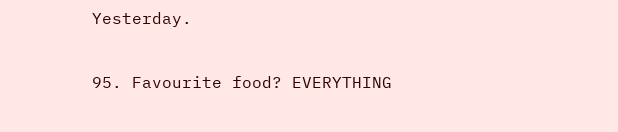Yesterday.

95. Favourite food? EVERYTHING